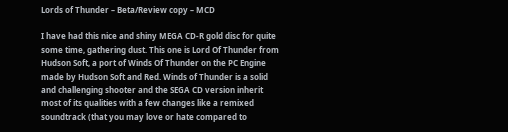Lords of Thunder – Beta/Review copy – MCD

I have had this nice and shiny MEGA CD-R gold disc for quite some time, gathering dust. This one is Lord Of Thunder from Hudson Soft, a port of Winds Of Thunder on the PC Engine made by Hudson Soft and Red. Winds of Thunder is a solid and challenging shooter and the SEGA CD version inherit most of its qualities with a few changes like a remixed soundtrack (that you may love or hate compared to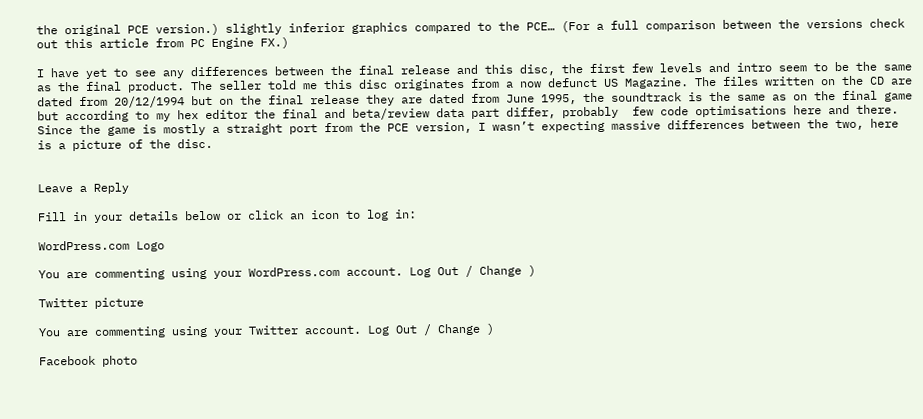the original PCE version.) slightly inferior graphics compared to the PCE… (For a full comparison between the versions check out this article from PC Engine FX.)

I have yet to see any differences between the final release and this disc, the first few levels and intro seem to be the same as the final product. The seller told me this disc originates from a now defunct US Magazine. The files written on the CD are dated from 20/12/1994 but on the final release they are dated from June 1995, the soundtrack is the same as on the final game but according to my hex editor the final and beta/review data part differ, probably  few code optimisations here and there.  Since the game is mostly a straight port from the PCE version, I wasn’t expecting massive differences between the two, here is a picture of the disc.


Leave a Reply

Fill in your details below or click an icon to log in:

WordPress.com Logo

You are commenting using your WordPress.com account. Log Out / Change )

Twitter picture

You are commenting using your Twitter account. Log Out / Change )

Facebook photo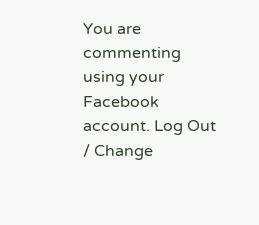You are commenting using your Facebook account. Log Out / Change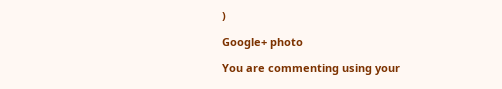)

Google+ photo

You are commenting using your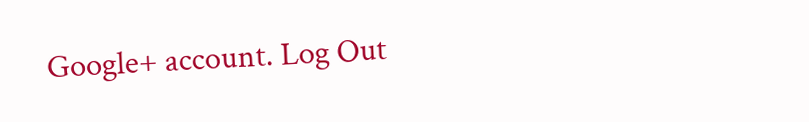Google+ account. Log Out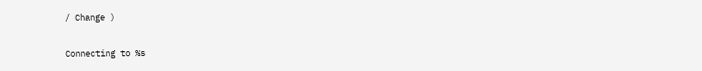/ Change )

Connecting to %s